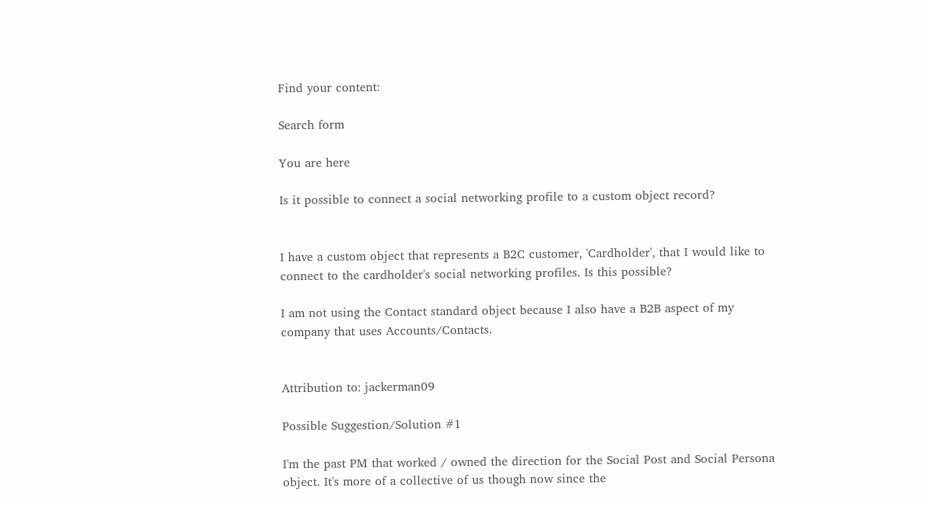Find your content:

Search form

You are here

Is it possible to connect a social networking profile to a custom object record?


I have a custom object that represents a B2C customer, 'Cardholder', that I would like to connect to the cardholder's social networking profiles. Is this possible?

I am not using the Contact standard object because I also have a B2B aspect of my company that uses Accounts/Contacts.


Attribution to: jackerman09

Possible Suggestion/Solution #1

I'm the past PM that worked / owned the direction for the Social Post and Social Persona object. It's more of a collective of us though now since the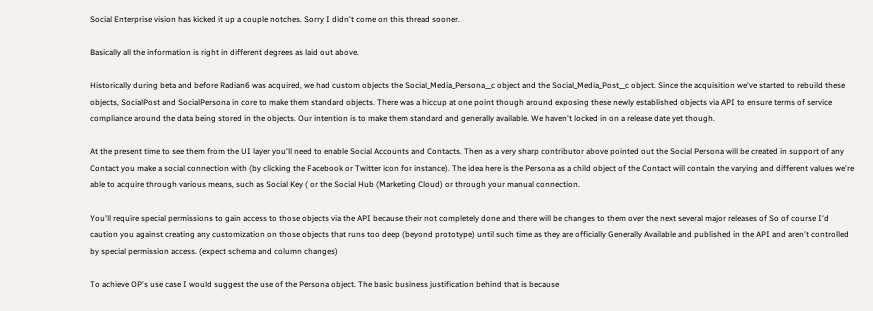Social Enterprise vision has kicked it up a couple notches. Sorry I didn't come on this thread sooner.

Basically all the information is right in different degrees as laid out above.

Historically during beta and before Radian6 was acquired, we had custom objects the Social_Media_Persona__c object and the Social_Media_Post__c object. Since the acquisition we've started to rebuild these objects, SocialPost and SocialPersona in core to make them standard objects. There was a hiccup at one point though around exposing these newly established objects via API to ensure terms of service compliance around the data being stored in the objects. Our intention is to make them standard and generally available. We haven't locked in on a release date yet though.

At the present time to see them from the UI layer you'll need to enable Social Accounts and Contacts. Then as a very sharp contributor above pointed out the Social Persona will be created in support of any Contact you make a social connection with (by clicking the Facebook or Twitter icon for instance). The idea here is the Persona as a child object of the Contact will contain the varying and different values we're able to acquire through various means, such as Social Key ( or the Social Hub (Marketing Cloud) or through your manual connection.

You'll require special permissions to gain access to those objects via the API because their not completely done and there will be changes to them over the next several major releases of So of course I'd caution you against creating any customization on those objects that runs too deep (beyond prototype) until such time as they are officially Generally Available and published in the API and aren't controlled by special permission access. (expect schema and column changes)

To achieve OP's use case I would suggest the use of the Persona object. The basic business justification behind that is because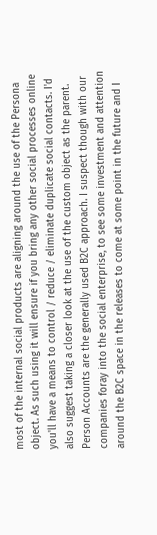most of the internal social products are aligning around the use of the Persona object. As such using it will ensure if you bring any other social processes online you'll have a means to control / reduce / eliminate duplicate social contacts. I'd also suggest taking a closer look at the use of the custom object as the parent. Person Accounts are the generally used B2C approach. I suspect though with our companies foray into the social enterprise, to see some investment and attention around the B2C space in the releases to come at some point in the future and I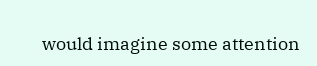would imagine some attention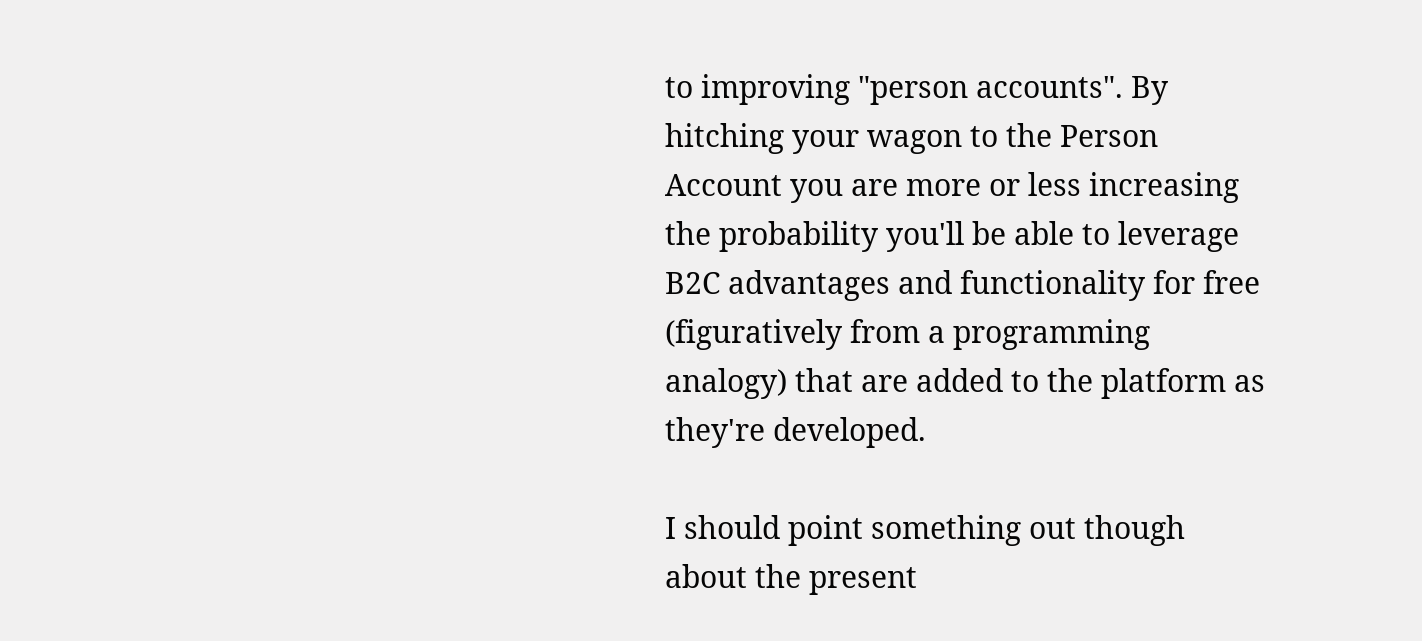to improving "person accounts". By hitching your wagon to the Person Account you are more or less increasing the probability you'll be able to leverage B2C advantages and functionality for free (figuratively from a programming analogy) that are added to the platform as they're developed.

I should point something out though about the present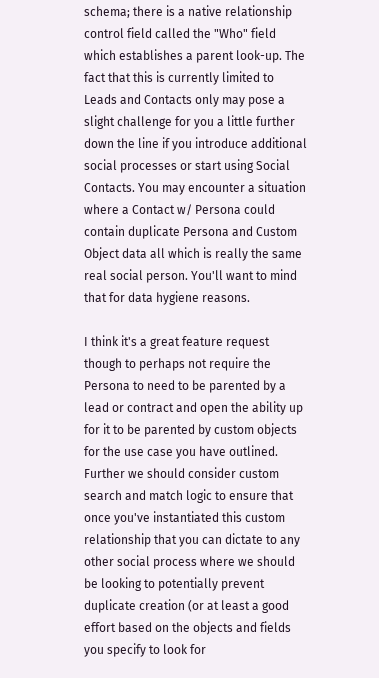schema; there is a native relationship control field called the "Who" field which establishes a parent look-up. The fact that this is currently limited to Leads and Contacts only may pose a slight challenge for you a little further down the line if you introduce additional social processes or start using Social Contacts. You may encounter a situation where a Contact w/ Persona could contain duplicate Persona and Custom Object data all which is really the same real social person. You'll want to mind that for data hygiene reasons.

I think it's a great feature request though to perhaps not require the Persona to need to be parented by a lead or contract and open the ability up for it to be parented by custom objects for the use case you have outlined. Further we should consider custom search and match logic to ensure that once you've instantiated this custom relationship that you can dictate to any other social process where we should be looking to potentially prevent duplicate creation (or at least a good effort based on the objects and fields you specify to look for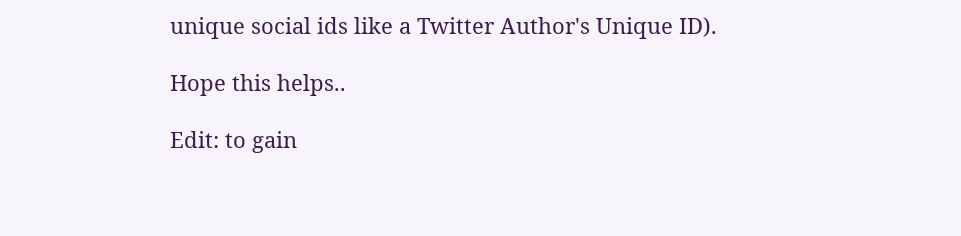unique social ids like a Twitter Author's Unique ID).

Hope this helps..

Edit: to gain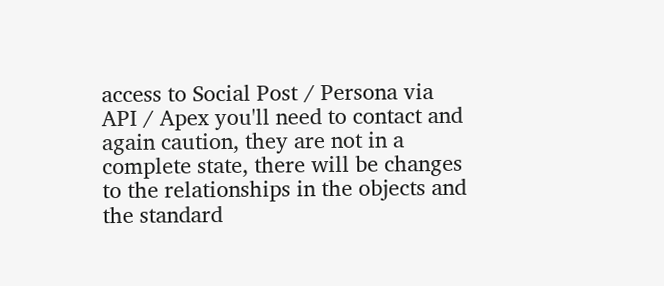access to Social Post / Persona via API / Apex you'll need to contact and again caution, they are not in a complete state, there will be changes to the relationships in the objects and the standard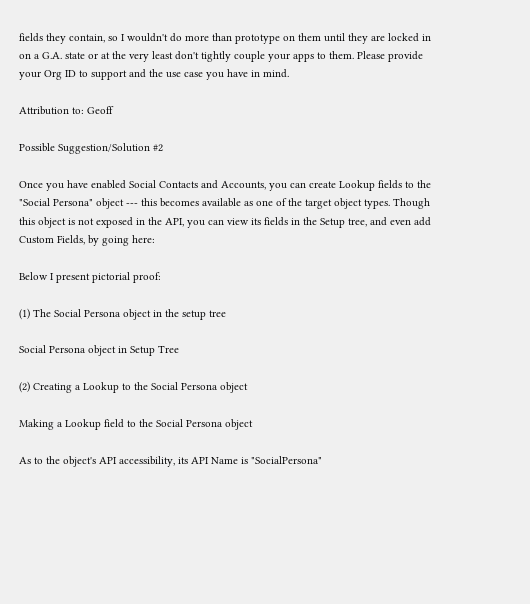fields they contain, so I wouldn't do more than prototype on them until they are locked in on a G.A. state or at the very least don't tightly couple your apps to them. Please provide your Org ID to support and the use case you have in mind.

Attribution to: Geoff

Possible Suggestion/Solution #2

Once you have enabled Social Contacts and Accounts, you can create Lookup fields to the "Social Persona" object --- this becomes available as one of the target object types. Though this object is not exposed in the API, you can view its fields in the Setup tree, and even add Custom Fields, by going here:

Below I present pictorial proof:

(1) The Social Persona object in the setup tree

Social Persona object in Setup Tree

(2) Creating a Lookup to the Social Persona object

Making a Lookup field to the Social Persona object

As to the object's API accessibility, its API Name is "SocialPersona"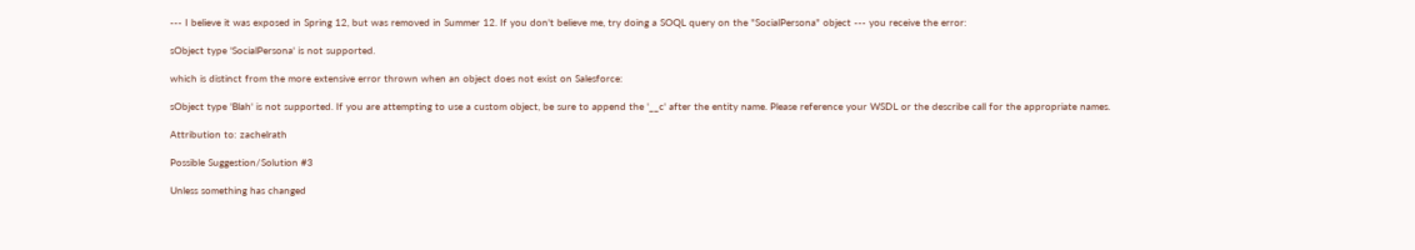--- I believe it was exposed in Spring 12, but was removed in Summer 12. If you don't believe me, try doing a SOQL query on the "SocialPersona" object --- you receive the error:

sObject type 'SocialPersona' is not supported.

which is distinct from the more extensive error thrown when an object does not exist on Salesforce:

sObject type 'Blah' is not supported. If you are attempting to use a custom object, be sure to append the '__c' after the entity name. Please reference your WSDL or the describe call for the appropriate names.

Attribution to: zachelrath

Possible Suggestion/Solution #3

Unless something has changed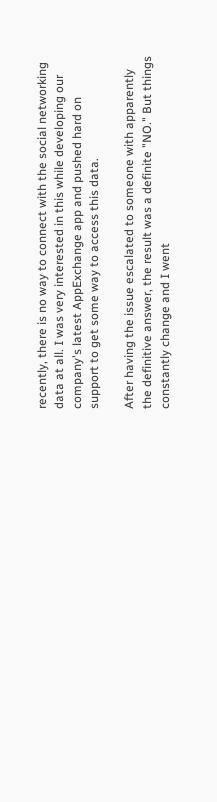recently, there is no way to connect with the social networking data at all. I was very interested in this while developing our company's latest AppExchange app and pushed hard on support to get some way to access this data.

After having the issue escalated to someone with apparently the definitive answer, the result was a definite "NO." But things constantly change and I went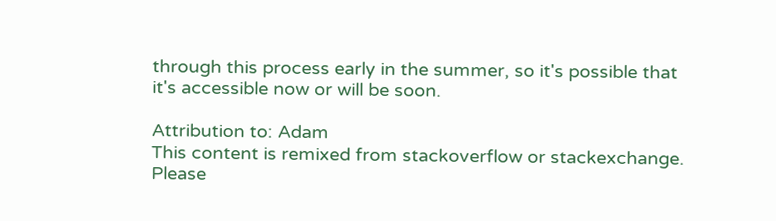through this process early in the summer, so it's possible that it's accessible now or will be soon.

Attribution to: Adam
This content is remixed from stackoverflow or stackexchange. Please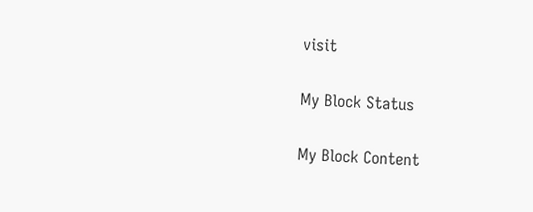visit

My Block Status

My Block Content